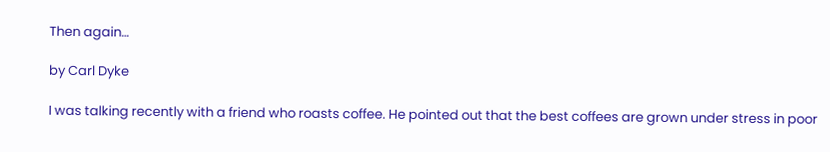Then again…

by Carl Dyke

I was talking recently with a friend who roasts coffee. He pointed out that the best coffees are grown under stress in poor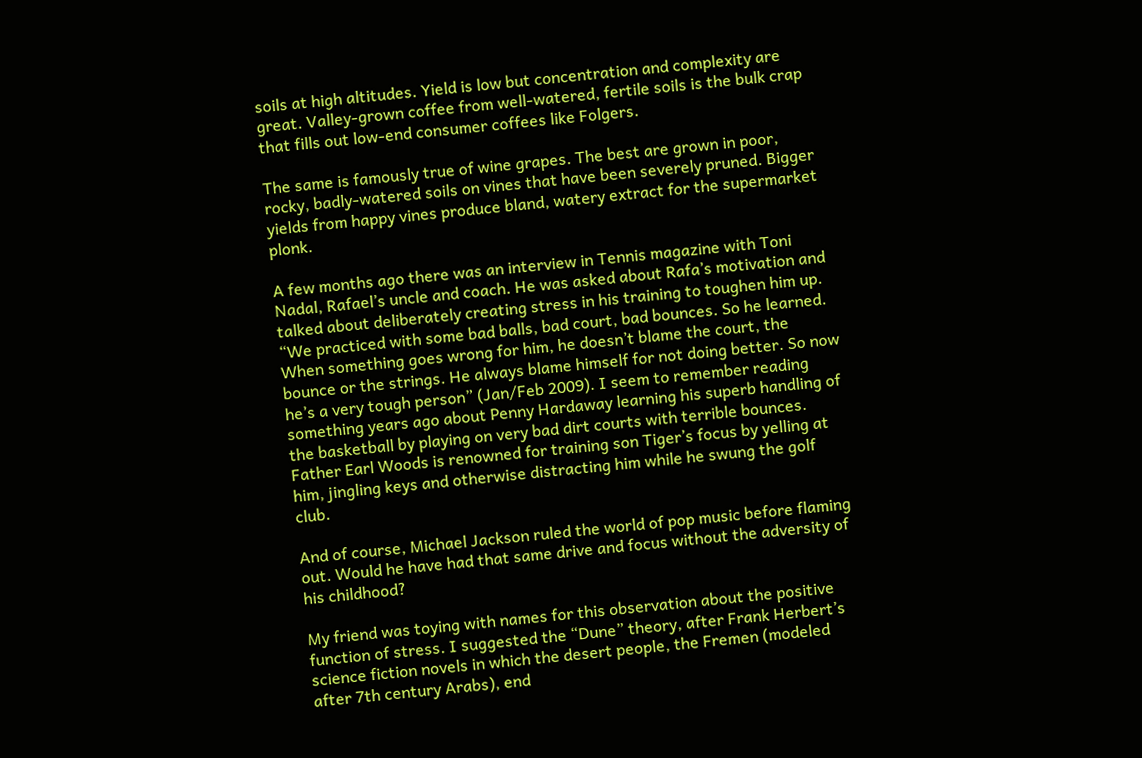soils at high altitudes. Yield is low but concentration and complexity are great. Valley-grown coffee from well-watered, fertile soils is the bulk crap that fills out low-end consumer coffees like Folgers.

The same is famously true of wine grapes. The best are grown in poor, rocky, badly-watered soils on vines that have been severely pruned. Bigger yields from happy vines produce bland, watery extract for the supermarket plonk.

A few months ago there was an interview in Tennis magazine with Toni Nadal, Rafael’s uncle and coach. He was asked about Rafa’s motivation and talked about deliberately creating stress in his training to toughen him up. “We practiced with some bad balls, bad court, bad bounces. So he learned. When something goes wrong for him, he doesn’t blame the court, the bounce or the strings. He always blame himself for not doing better. So now he’s a very tough person” (Jan/Feb 2009). I seem to remember reading something years ago about Penny Hardaway learning his superb handling of the basketball by playing on very bad dirt courts with terrible bounces. Father Earl Woods is renowned for training son Tiger’s focus by yelling at him, jingling keys and otherwise distracting him while he swung the golf club.

And of course, Michael Jackson ruled the world of pop music before flaming out. Would he have had that same drive and focus without the adversity of his childhood?

My friend was toying with names for this observation about the positive function of stress. I suggested the “Dune” theory, after Frank Herbert’s science fiction novels in which the desert people, the Fremen (modeled after 7th century Arabs), end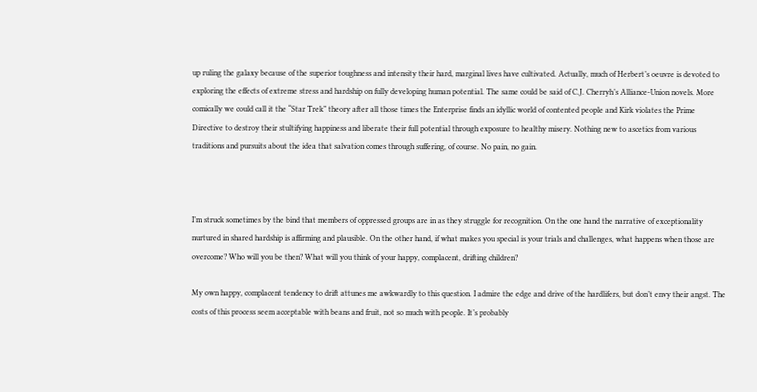up ruling the galaxy because of the superior toughness and intensity their hard, marginal lives have cultivated. Actually, much of Herbert’s oeuvre is devoted to exploring the effects of extreme stress and hardship on fully developing human potential. The same could be said of C.J. Cherryh’s Alliance-Union novels. More comically we could call it the “Star Trek” theory after all those times the Enterprise finds an idyllic world of contented people and Kirk violates the Prime Directive to destroy their stultifying happiness and liberate their full potential through exposure to healthy misery. Nothing new to ascetics from various traditions and pursuits about the idea that salvation comes through suffering, of course. No pain, no gain.



I’m struck sometimes by the bind that members of oppressed groups are in as they struggle for recognition. On the one hand the narrative of exceptionality nurtured in shared hardship is affirming and plausible. On the other hand, if what makes you special is your trials and challenges, what happens when those are overcome? Who will you be then? What will you think of your happy, complacent, drifting children?

My own happy, complacent tendency to drift attunes me awkwardly to this question. I admire the edge and drive of the hardlifers, but don’t envy their angst. The costs of this process seem acceptable with beans and fruit, not so much with people. It’s probably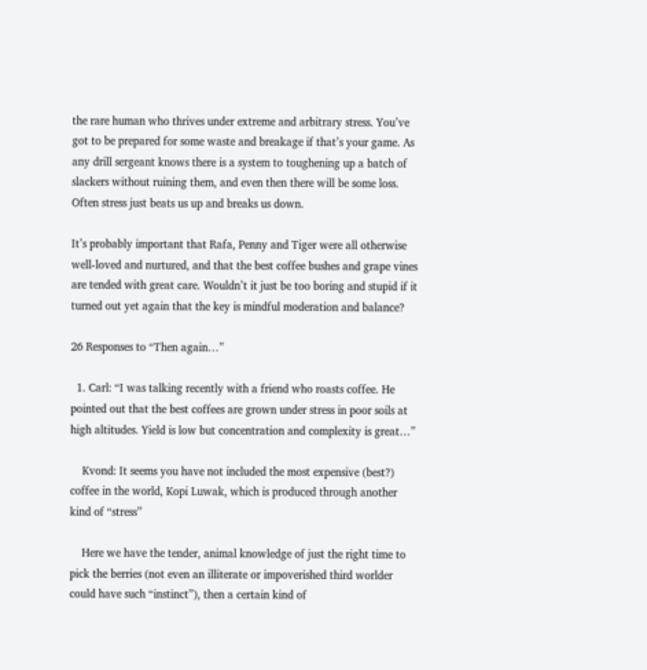the rare human who thrives under extreme and arbitrary stress. You’ve got to be prepared for some waste and breakage if that’s your game. As any drill sergeant knows there is a system to toughening up a batch of slackers without ruining them, and even then there will be some loss. Often stress just beats us up and breaks us down.

It’s probably important that Rafa, Penny and Tiger were all otherwise well-loved and nurtured, and that the best coffee bushes and grape vines are tended with great care. Wouldn’t it just be too boring and stupid if it turned out yet again that the key is mindful moderation and balance?

26 Responses to “Then again…”

  1. Carl: “I was talking recently with a friend who roasts coffee. He pointed out that the best coffees are grown under stress in poor soils at high altitudes. Yield is low but concentration and complexity is great…”

    Kvond: It seems you have not included the most expensive (best?) coffee in the world, Kopi Luwak, which is produced through another kind of “stress”

    Here we have the tender, animal knowledge of just the right time to pick the berries (not even an illiterate or impoverished third worlder could have such “instinct”), then a certain kind of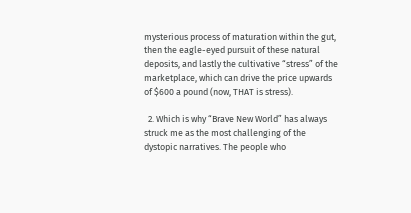mysterious process of maturation within the gut, then the eagle-eyed pursuit of these natural deposits, and lastly the cultivative “stress” of the marketplace, which can drive the price upwards of $600 a pound (now, THAT is stress).

  2. Which is why “Brave New World” has always struck me as the most challenging of the dystopic narratives. The people who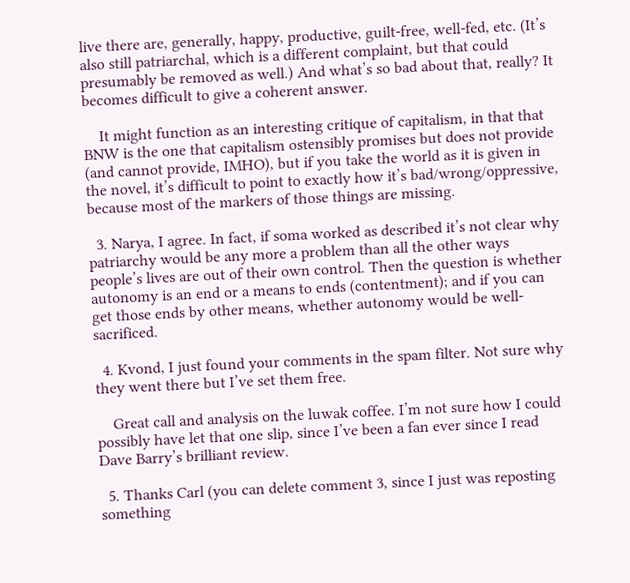live there are, generally, happy, productive, guilt-free, well-fed, etc. (It’s also still patriarchal, which is a different complaint, but that could presumably be removed as well.) And what’s so bad about that, really? It becomes difficult to give a coherent answer.

    It might function as an interesting critique of capitalism, in that that BNW is the one that capitalism ostensibly promises but does not provide (and cannot provide, IMHO), but if you take the world as it is given in the novel, it’s difficult to point to exactly how it’s bad/wrong/oppressive, because most of the markers of those things are missing.

  3. Narya, I agree. In fact, if soma worked as described it’s not clear why patriarchy would be any more a problem than all the other ways people’s lives are out of their own control. Then the question is whether autonomy is an end or a means to ends (contentment); and if you can get those ends by other means, whether autonomy would be well-sacrificed.

  4. Kvond, I just found your comments in the spam filter. Not sure why they went there but I’ve set them free.

    Great call and analysis on the luwak coffee. I’m not sure how I could possibly have let that one slip, since I’ve been a fan ever since I read Dave Barry’s brilliant review.

  5. Thanks Carl (you can delete comment 3, since I just was reposting something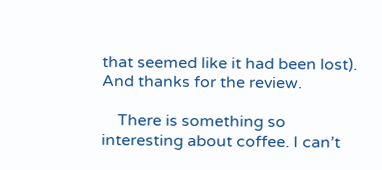that seemed like it had been lost). And thanks for the review.

    There is something so interesting about coffee. I can’t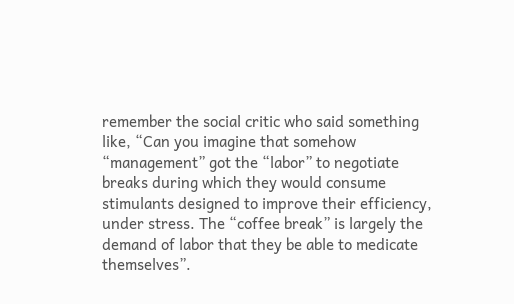remember the social critic who said something like, “Can you imagine that somehow “management” got the “labor” to negotiate breaks during which they would consume stimulants designed to improve their efficiency, under stress. The “coffee break” is largely the demand of labor that they be able to medicate themselves”.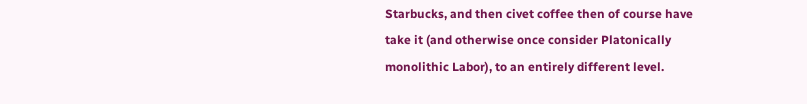Starbucks, and then civet coffee then of course have take it (and otherwise once consider Platonically monolithic Labor), to an entirely different level.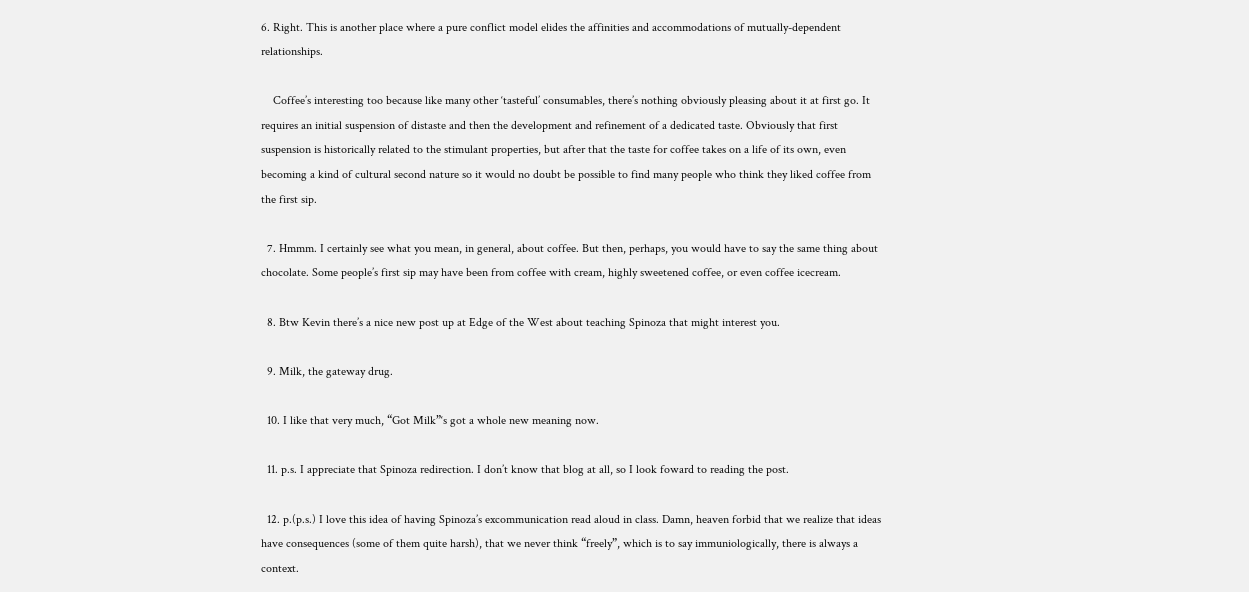6. Right. This is another place where a pure conflict model elides the affinities and accommodations of mutually-dependent relationships.

    Coffee’s interesting too because like many other ‘tasteful’ consumables, there’s nothing obviously pleasing about it at first go. It requires an initial suspension of distaste and then the development and refinement of a dedicated taste. Obviously that first suspension is historically related to the stimulant properties, but after that the taste for coffee takes on a life of its own, even becoming a kind of cultural second nature so it would no doubt be possible to find many people who think they liked coffee from the first sip.

  7. Hmmm. I certainly see what you mean, in general, about coffee. But then, perhaps, you would have to say the same thing about chocolate. Some people’s first sip may have been from coffee with cream, highly sweetened coffee, or even coffee icecream.

  8. Btw Kevin there’s a nice new post up at Edge of the West about teaching Spinoza that might interest you.

  9. Milk, the gateway drug.

  10. I like that very much, “Got Milk”‘s got a whole new meaning now.

  11. p.s. I appreciate that Spinoza redirection. I don’t know that blog at all, so I look foward to reading the post.

  12. p.(p.s.) I love this idea of having Spinoza’s excommunication read aloud in class. Damn, heaven forbid that we realize that ideas have consequences (some of them quite harsh), that we never think “freely”, which is to say immuniologically, there is always a context.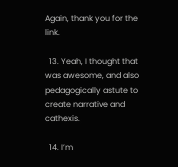Again, thank you for the link.

  13. Yeah, I thought that was awesome, and also pedagogically astute to create narrative and cathexis.

  14. I’m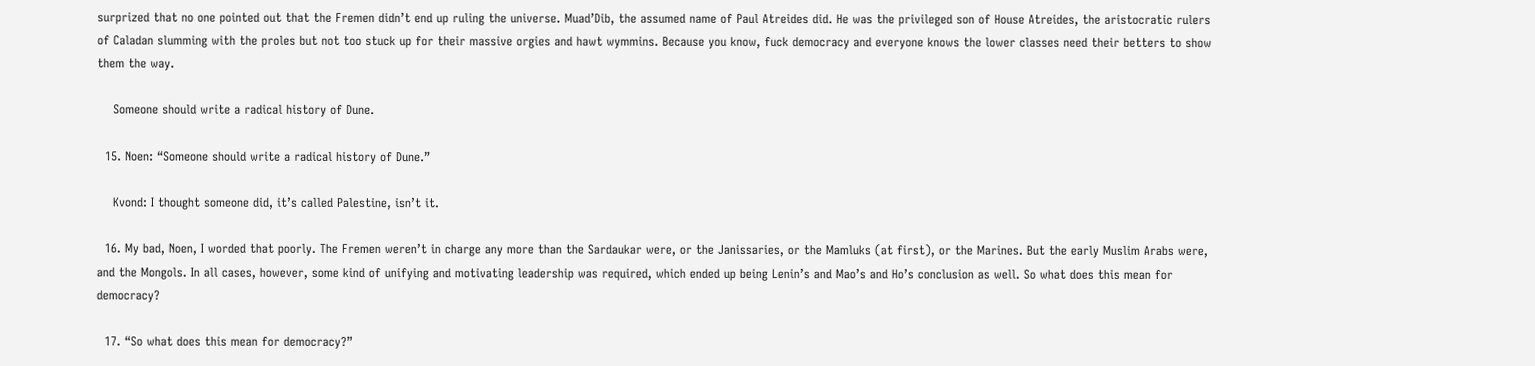surprized that no one pointed out that the Fremen didn’t end up ruling the universe. Muad’Dib, the assumed name of Paul Atreides did. He was the privileged son of House Atreides, the aristocratic rulers of Caladan slumming with the proles but not too stuck up for their massive orgies and hawt wymmins. Because you know, fuck democracy and everyone knows the lower classes need their betters to show them the way.

    Someone should write a radical history of Dune.

  15. Noen: “Someone should write a radical history of Dune.”

    Kvond: I thought someone did, it’s called Palestine, isn’t it.

  16. My bad, Noen, I worded that poorly. The Fremen weren’t in charge any more than the Sardaukar were, or the Janissaries, or the Mamluks (at first), or the Marines. But the early Muslim Arabs were, and the Mongols. In all cases, however, some kind of unifying and motivating leadership was required, which ended up being Lenin’s and Mao’s and Ho’s conclusion as well. So what does this mean for democracy?

  17. “So what does this mean for democracy?”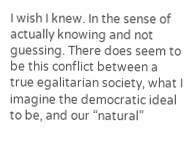I wish I knew. In the sense of actually knowing and not guessing. There does seem to be this conflict between a true egalitarian society, what I imagine the democratic ideal to be, and our “natural”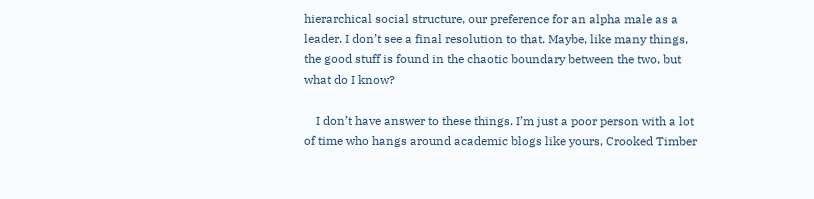hierarchical social structure, our preference for an alpha male as a leader. I don’t see a final resolution to that. Maybe, like many things, the good stuff is found in the chaotic boundary between the two, but what do I know?

    I don’t have answer to these things. I’m just a poor person with a lot of time who hangs around academic blogs like yours, Crooked Timber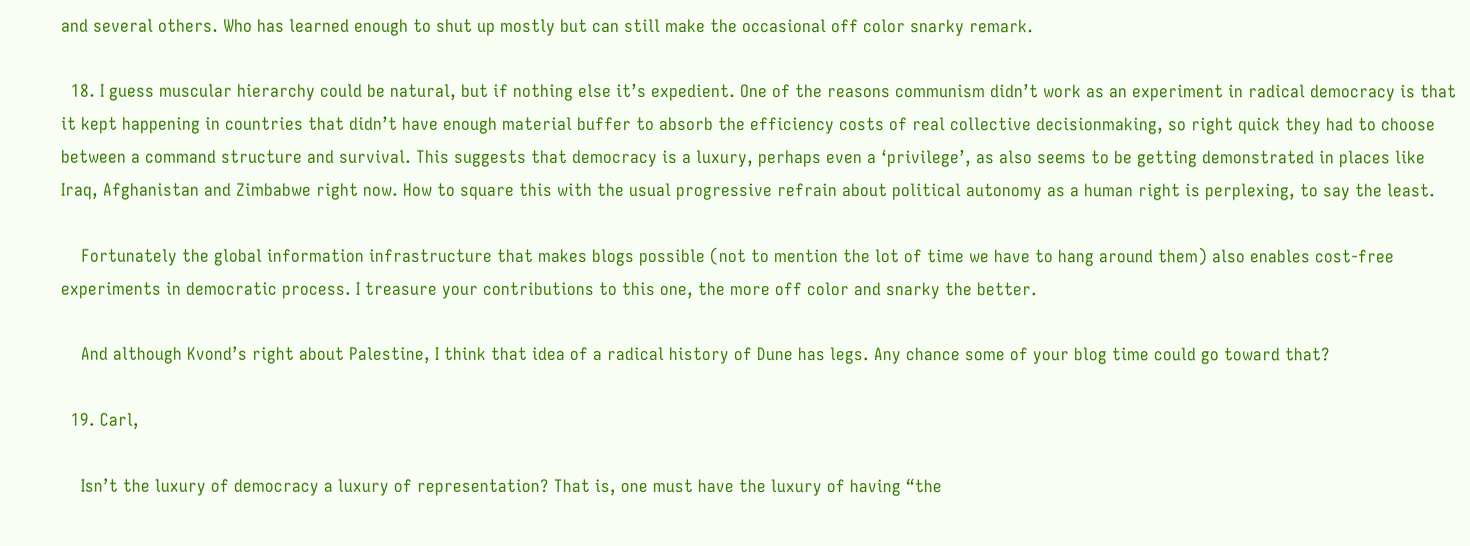and several others. Who has learned enough to shut up mostly but can still make the occasional off color snarky remark.

  18. I guess muscular hierarchy could be natural, but if nothing else it’s expedient. One of the reasons communism didn’t work as an experiment in radical democracy is that it kept happening in countries that didn’t have enough material buffer to absorb the efficiency costs of real collective decisionmaking, so right quick they had to choose between a command structure and survival. This suggests that democracy is a luxury, perhaps even a ‘privilege’, as also seems to be getting demonstrated in places like Iraq, Afghanistan and Zimbabwe right now. How to square this with the usual progressive refrain about political autonomy as a human right is perplexing, to say the least.

    Fortunately the global information infrastructure that makes blogs possible (not to mention the lot of time we have to hang around them) also enables cost-free experiments in democratic process. I treasure your contributions to this one, the more off color and snarky the better.

    And although Kvond’s right about Palestine, I think that idea of a radical history of Dune has legs. Any chance some of your blog time could go toward that?

  19. Carl,

    Isn’t the luxury of democracy a luxury of representation? That is, one must have the luxury of having “the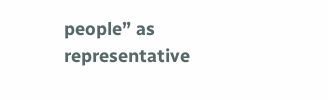people” as representative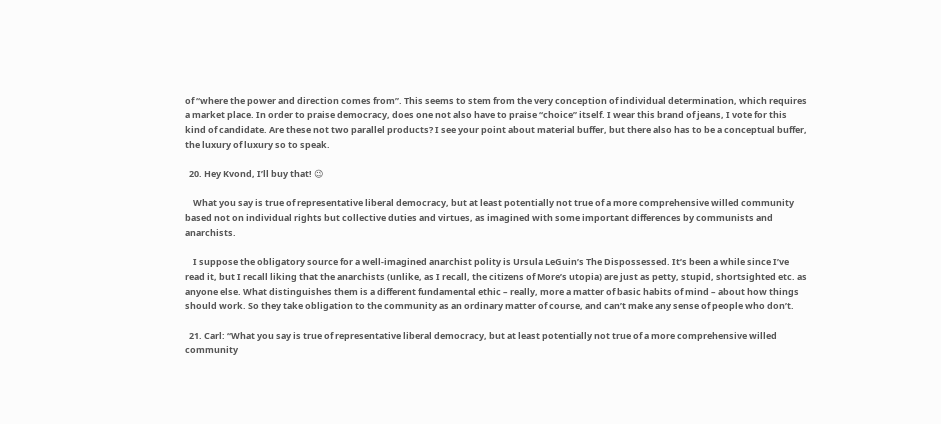of “where the power and direction comes from”. This seems to stem from the very conception of individual determination, which requires a market place. In order to praise democracy, does one not also have to praise “choice” itself. I wear this brand of jeans, I vote for this kind of candidate. Are these not two parallel products? I see your point about material buffer, but there also has to be a conceptual buffer, the luxury of luxury so to speak.

  20. Hey Kvond, I’ll buy that! 😉

    What you say is true of representative liberal democracy, but at least potentially not true of a more comprehensive willed community based not on individual rights but collective duties and virtues, as imagined with some important differences by communists and anarchists.

    I suppose the obligatory source for a well-imagined anarchist polity is Ursula LeGuin’s The Dispossessed. It’s been a while since I’ve read it, but I recall liking that the anarchists (unlike, as I recall, the citizens of More’s utopia) are just as petty, stupid, shortsighted etc. as anyone else. What distinguishes them is a different fundamental ethic – really, more a matter of basic habits of mind – about how things should work. So they take obligation to the community as an ordinary matter of course, and can’t make any sense of people who don’t.

  21. Carl: “What you say is true of representative liberal democracy, but at least potentially not true of a more comprehensive willed community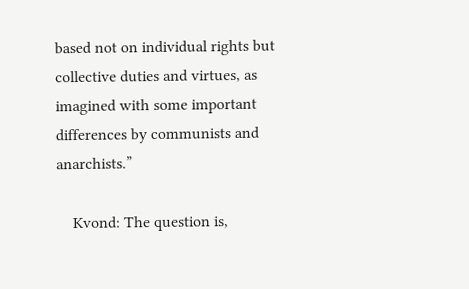based not on individual rights but collective duties and virtues, as imagined with some important differences by communists and anarchists.”

    Kvond: The question is,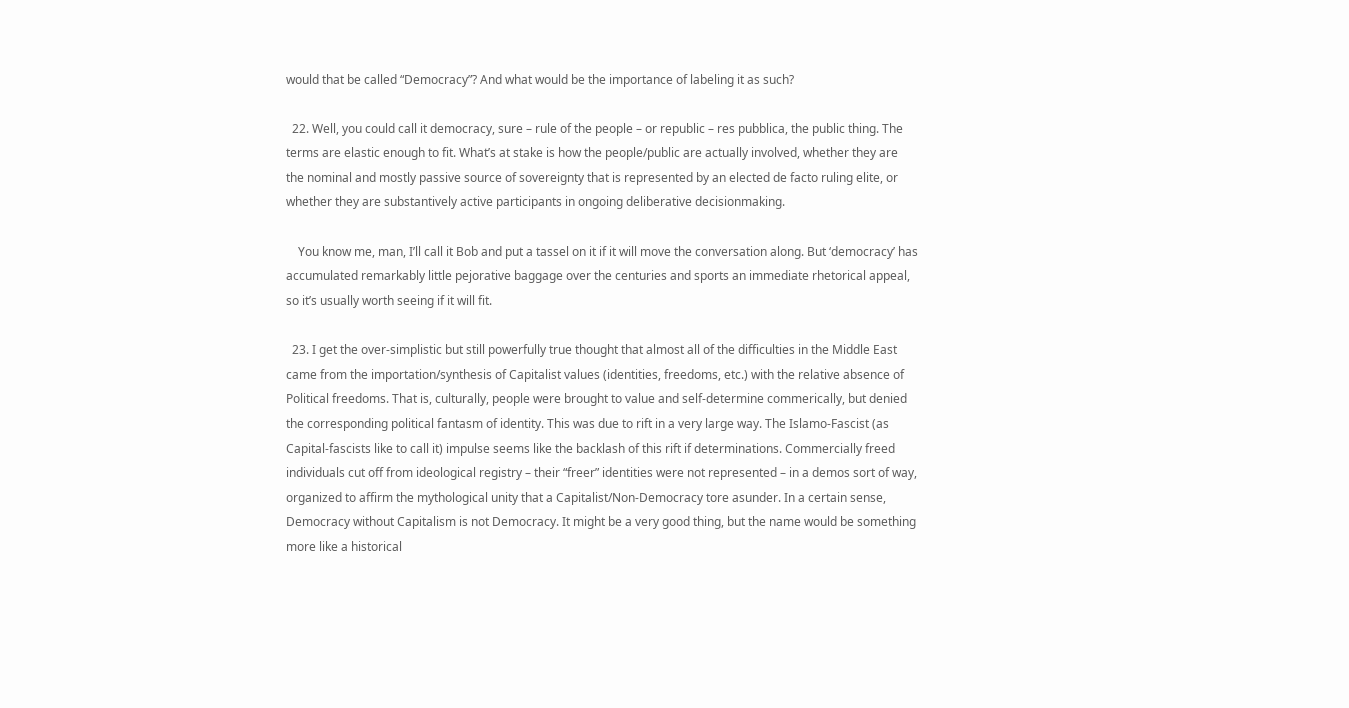would that be called “Democracy”? And what would be the importance of labeling it as such?

  22. Well, you could call it democracy, sure – rule of the people – or republic – res pubblica, the public thing. The terms are elastic enough to fit. What’s at stake is how the people/public are actually involved, whether they are the nominal and mostly passive source of sovereignty that is represented by an elected de facto ruling elite, or whether they are substantively active participants in ongoing deliberative decisionmaking.

    You know me, man, I’ll call it Bob and put a tassel on it if it will move the conversation along. But ‘democracy’ has accumulated remarkably little pejorative baggage over the centuries and sports an immediate rhetorical appeal, so it’s usually worth seeing if it will fit.

  23. I get the over-simplistic but still powerfully true thought that almost all of the difficulties in the Middle East came from the importation/synthesis of Capitalist values (identities, freedoms, etc.) with the relative absence of Political freedoms. That is, culturally, people were brought to value and self-determine commerically, but denied the corresponding political fantasm of identity. This was due to rift in a very large way. The Islamo-Fascist (as Capital-fascists like to call it) impulse seems like the backlash of this rift if determinations. Commercially freed individuals cut off from ideological registry – their “freer” identities were not represented – in a demos sort of way, organized to affirm the mythological unity that a Capitalist/Non-Democracy tore asunder. In a certain sense, Democracy without Capitalism is not Democracy. It might be a very good thing, but the name would be something more like a historical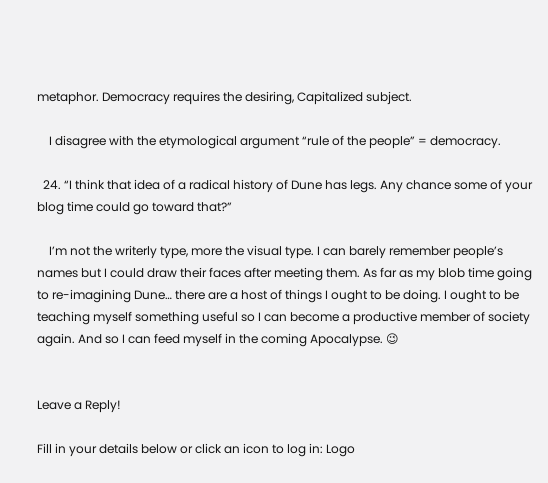metaphor. Democracy requires the desiring, Capitalized subject.

    I disagree with the etymological argument “rule of the people” = democracy.

  24. “I think that idea of a radical history of Dune has legs. Any chance some of your blog time could go toward that?”

    I’m not the writerly type, more the visual type. I can barely remember people’s names but I could draw their faces after meeting them. As far as my blob time going to re-imagining Dune… there are a host of things I ought to be doing. I ought to be teaching myself something useful so I can become a productive member of society again. And so I can feed myself in the coming Apocalypse. 😉


Leave a Reply!

Fill in your details below or click an icon to log in: Logo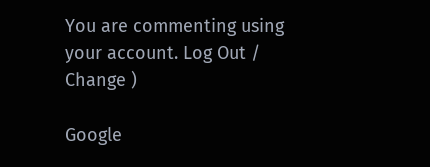You are commenting using your account. Log Out /  Change )

Google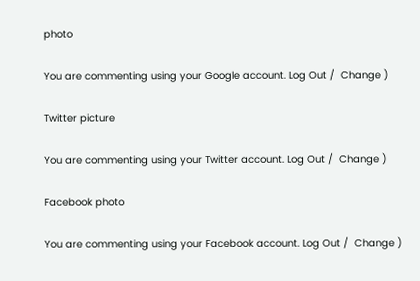photo

You are commenting using your Google account. Log Out /  Change )

Twitter picture

You are commenting using your Twitter account. Log Out /  Change )

Facebook photo

You are commenting using your Facebook account. Log Out /  Change )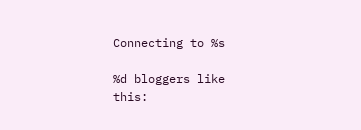Connecting to %s

%d bloggers like this: